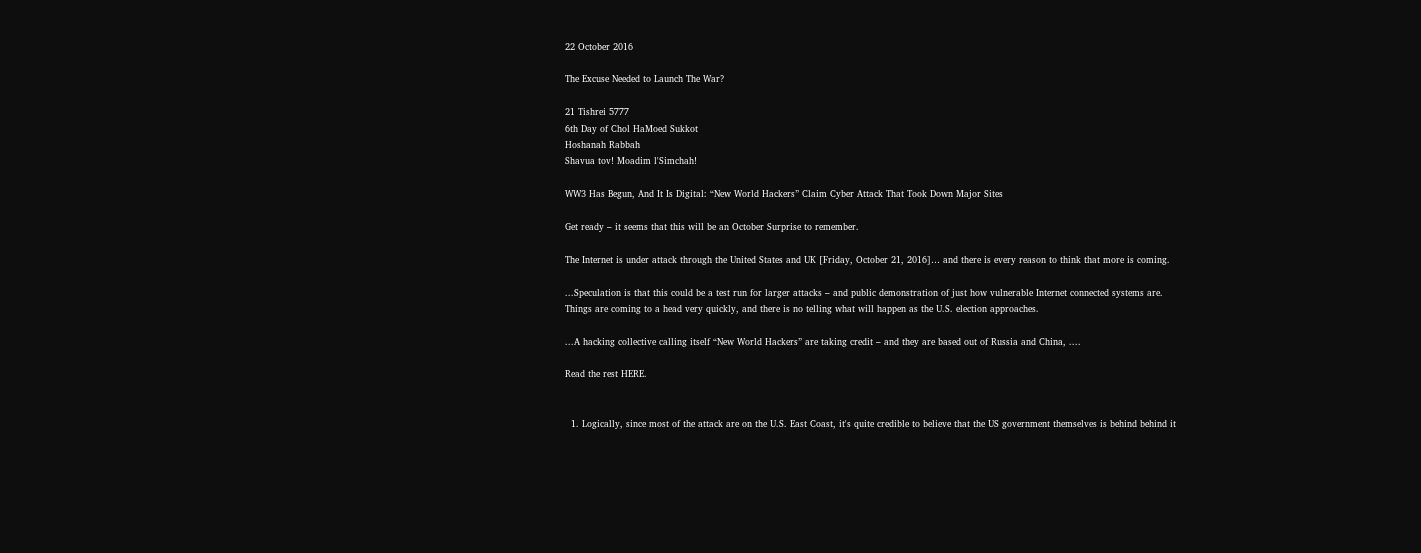22 October 2016

The Excuse Needed to Launch The War?

21 Tishrei 5777
6th Day of Chol HaMoed Sukkot
Hoshanah Rabbah
Shavua tov! Moadim l'Simchah!

WW3 Has Begun, And It Is Digital: “New World Hackers” Claim Cyber Attack That Took Down Major Sites

Get ready – it seems that this will be an October Surprise to remember.

The Internet is under attack through the United States and UK [Friday, October 21, 2016]… and there is every reason to think that more is coming.

...Speculation is that this could be a test run for larger attacks – and public demonstration of just how vulnerable Internet connected systems are. Things are coming to a head very quickly, and there is no telling what will happen as the U.S. election approaches.

...A hacking collective calling itself “New World Hackers” are taking credit – and they are based out of Russia and China, ....

Read the rest HERE.


  1. Logically, since most of the attack are on the U.S. East Coast, it's quite credible to believe that the US government themselves is behind behind it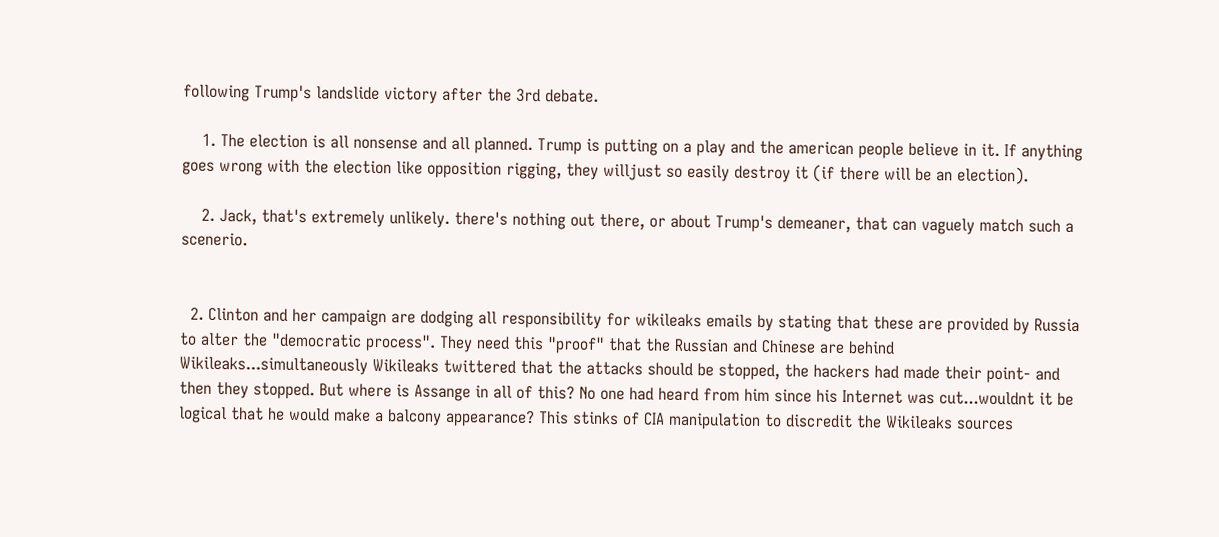following Trump's landslide victory after the 3rd debate.

    1. The election is all nonsense and all planned. Trump is putting on a play and the american people believe in it. If anything goes wrong with the election like opposition rigging, they willjust so easily destroy it (if there will be an election).

    2. Jack, that's extremely unlikely. there's nothing out there, or about Trump's demeaner, that can vaguely match such a scenerio.


  2. Clinton and her campaign are dodging all responsibility for wikileaks emails by stating that these are provided by Russia to alter the "democratic process". They need this "proof" that the Russian and Chinese are behind Wikileaks...simultaneously Wikileaks twittered that the attacks should be stopped, the hackers had made their point- and then they stopped. But where is Assange in all of this? No one had heard from him since his Internet was cut...wouldnt it be logical that he would make a balcony appearance? This stinks of CIA manipulation to discredit the Wikileaks sources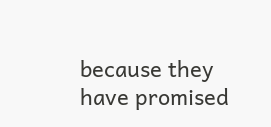because they have promised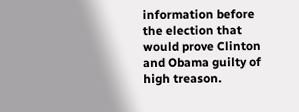information before the election that would prove Clinton and Obama guilty of high treason.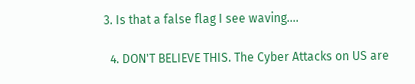3. Is that a false flag I see waving....

  4. DON'T BELIEVE THIS. The Cyber Attacks on US are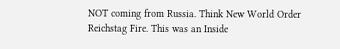NOT coming from Russia. Think New World Order Reichstag Fire. This was an Inside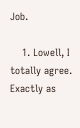Job.

    1. Lowell, I totally agree. Exactly as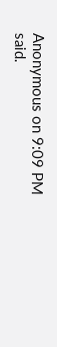Anonymous on 9:09 PM said.